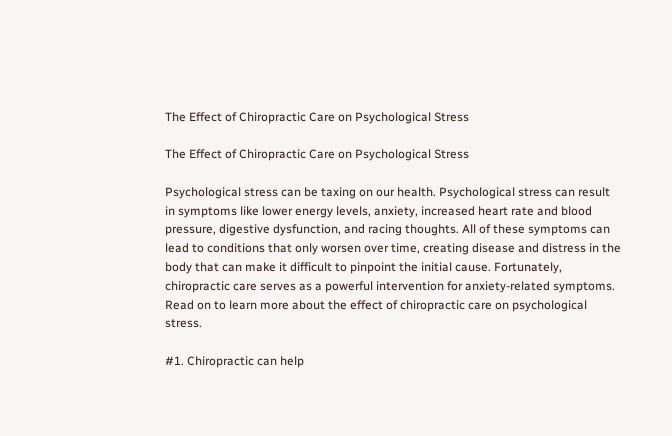The Effect of Chiropractic Care on Psychological Stress

The Effect of Chiropractic Care on Psychological Stress

Psychological stress can be taxing on our health. Psychological stress can result in symptoms like lower energy levels, anxiety, increased heart rate and blood pressure, digestive dysfunction, and racing thoughts. All of these symptoms can lead to conditions that only worsen over time, creating disease and distress in the body that can make it difficult to pinpoint the initial cause. Fortunately, chiropractic care serves as a powerful intervention for anxiety-related symptoms. Read on to learn more about the effect of chiropractic care on psychological stress.

#1. Chiropractic can help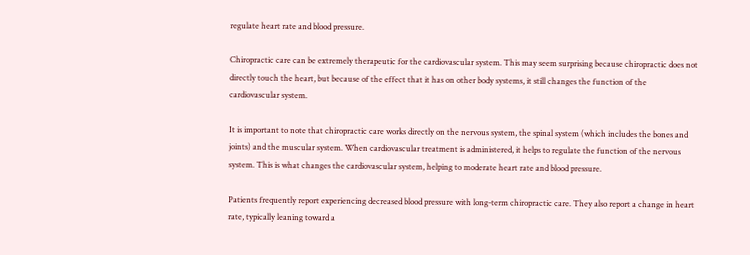regulate heart rate and blood pressure.

Chiropractic care can be extremely therapeutic for the cardiovascular system. This may seem surprising because chiropractic does not directly touch the heart, but because of the effect that it has on other body systems, it still changes the function of the cardiovascular system.

It is important to note that chiropractic care works directly on the nervous system, the spinal system (which includes the bones and joints) and the muscular system. When cardiovascular treatment is administered, it helps to regulate the function of the nervous system. This is what changes the cardiovascular system, helping to moderate heart rate and blood pressure.

Patients frequently report experiencing decreased blood pressure with long-term chiropractic care. They also report a change in heart rate, typically leaning toward a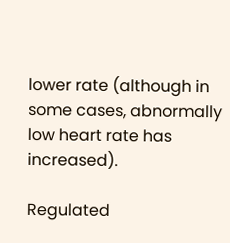lower rate (although in some cases, abnormally low heart rate has increased).

Regulated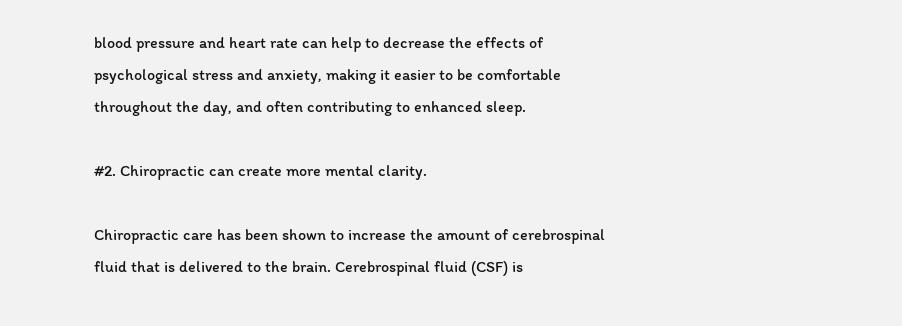blood pressure and heart rate can help to decrease the effects of psychological stress and anxiety, making it easier to be comfortable throughout the day, and often contributing to enhanced sleep.

#2. Chiropractic can create more mental clarity.

Chiropractic care has been shown to increase the amount of cerebrospinal fluid that is delivered to the brain. Cerebrospinal fluid (CSF) is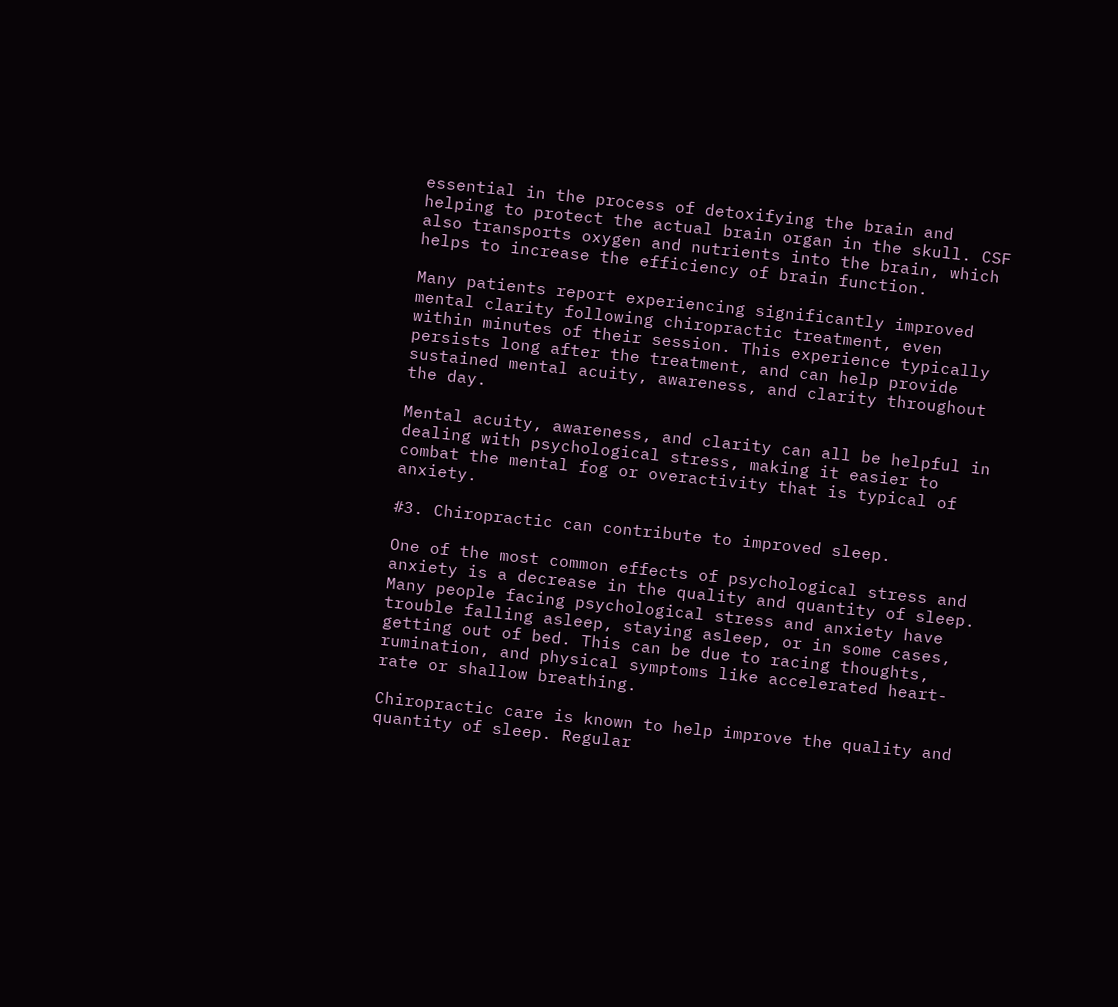essential in the process of detoxifying the brain and helping to protect the actual brain organ in the skull. CSF also transports oxygen and nutrients into the brain, which helps to increase the efficiency of brain function.

Many patients report experiencing significantly improved mental clarity following chiropractic treatment, even within minutes of their session. This experience typically persists long after the treatment, and can help provide sustained mental acuity, awareness, and clarity throughout the day.

Mental acuity, awareness, and clarity can all be helpful in dealing with psychological stress, making it easier to combat the mental fog or overactivity that is typical of anxiety.

#3. Chiropractic can contribute to improved sleep.

One of the most common effects of psychological stress and anxiety is a decrease in the quality and quantity of sleep. Many people facing psychological stress and anxiety have trouble falling asleep, staying asleep, or in some cases, getting out of bed. This can be due to racing thoughts, rumination, and physical symptoms like accelerated heart-rate or shallow breathing.

Chiropractic care is known to help improve the quality and quantity of sleep. Regular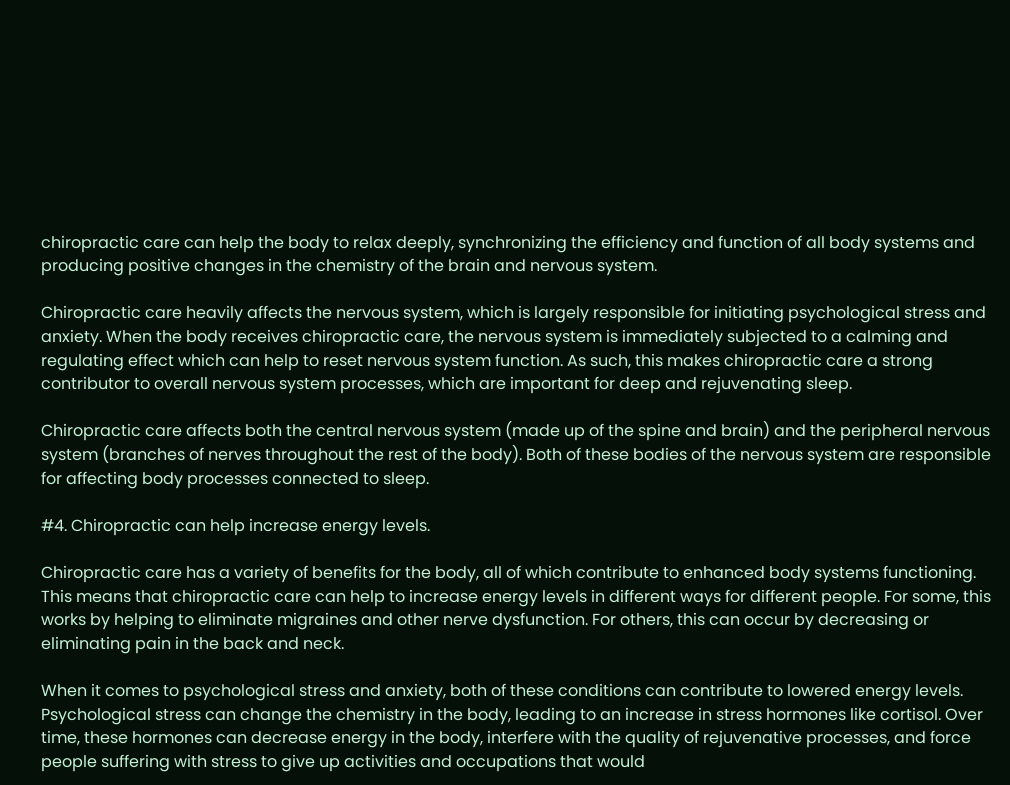chiropractic care can help the body to relax deeply, synchronizing the efficiency and function of all body systems and producing positive changes in the chemistry of the brain and nervous system.

Chiropractic care heavily affects the nervous system, which is largely responsible for initiating psychological stress and anxiety. When the body receives chiropractic care, the nervous system is immediately subjected to a calming and regulating effect which can help to reset nervous system function. As such, this makes chiropractic care a strong contributor to overall nervous system processes, which are important for deep and rejuvenating sleep.

Chiropractic care affects both the central nervous system (made up of the spine and brain) and the peripheral nervous system (branches of nerves throughout the rest of the body). Both of these bodies of the nervous system are responsible for affecting body processes connected to sleep.

#4. Chiropractic can help increase energy levels.

Chiropractic care has a variety of benefits for the body, all of which contribute to enhanced body systems functioning. This means that chiropractic care can help to increase energy levels in different ways for different people. For some, this works by helping to eliminate migraines and other nerve dysfunction. For others, this can occur by decreasing or eliminating pain in the back and neck.

When it comes to psychological stress and anxiety, both of these conditions can contribute to lowered energy levels. Psychological stress can change the chemistry in the body, leading to an increase in stress hormones like cortisol. Over time, these hormones can decrease energy in the body, interfere with the quality of rejuvenative processes, and force people suffering with stress to give up activities and occupations that would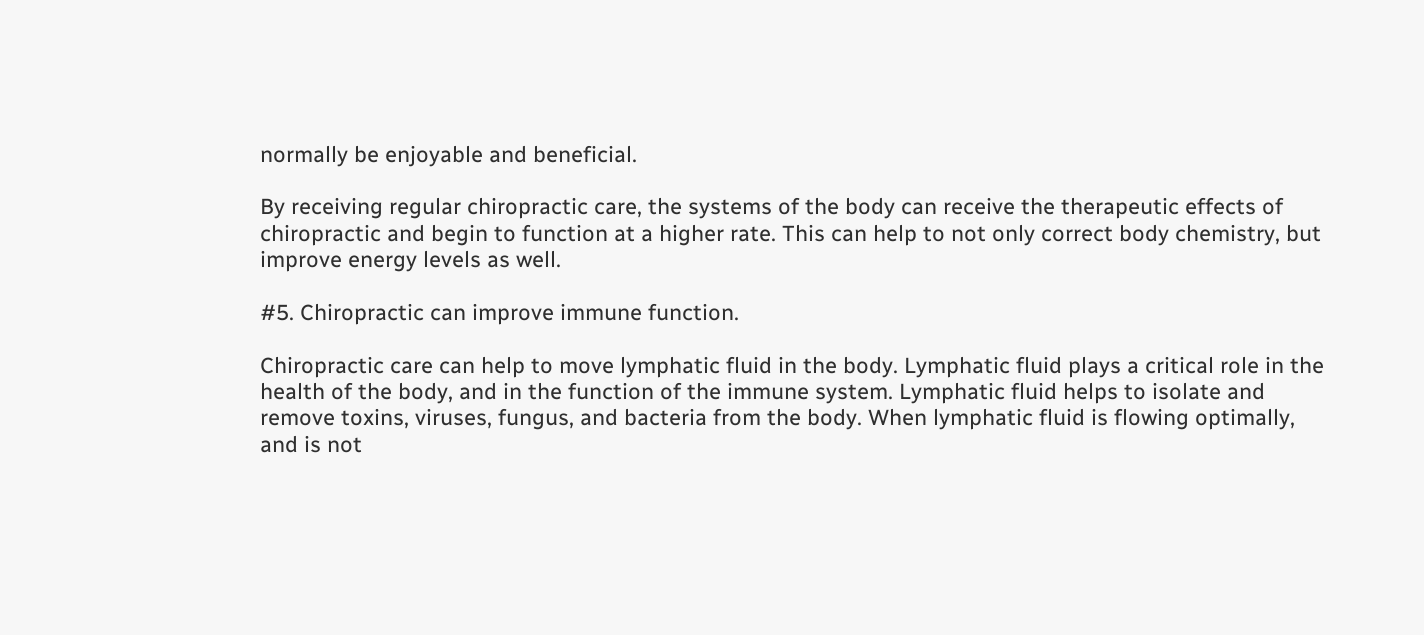normally be enjoyable and beneficial.

By receiving regular chiropractic care, the systems of the body can receive the therapeutic effects of chiropractic and begin to function at a higher rate. This can help to not only correct body chemistry, but improve energy levels as well.

#5. Chiropractic can improve immune function.

Chiropractic care can help to move lymphatic fluid in the body. Lymphatic fluid plays a critical role in the health of the body, and in the function of the immune system. Lymphatic fluid helps to isolate and remove toxins, viruses, fungus, and bacteria from the body. When lymphatic fluid is flowing optimally, and is not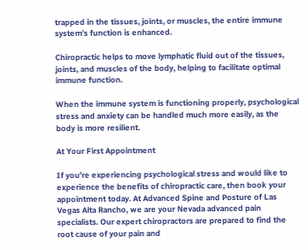trapped in the tissues, joints, or muscles, the entire immune system’s function is enhanced.

Chiropractic helps to move lymphatic fluid out of the tissues, joints, and muscles of the body, helping to facilitate optimal immune function.

When the immune system is functioning properly, psychological stress and anxiety can be handled much more easily, as the body is more resilient.

At Your First Appointment

If you’re experiencing psychological stress and would like to experience the benefits of chiropractic care, then book your appointment today. At Advanced Spine and Posture of Las Vegas Alta Rancho, we are your Nevada advanced pain specialists. Our expert chiropractors are prepared to find the root cause of your pain and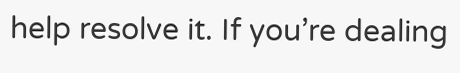help resolve it. If you’re dealing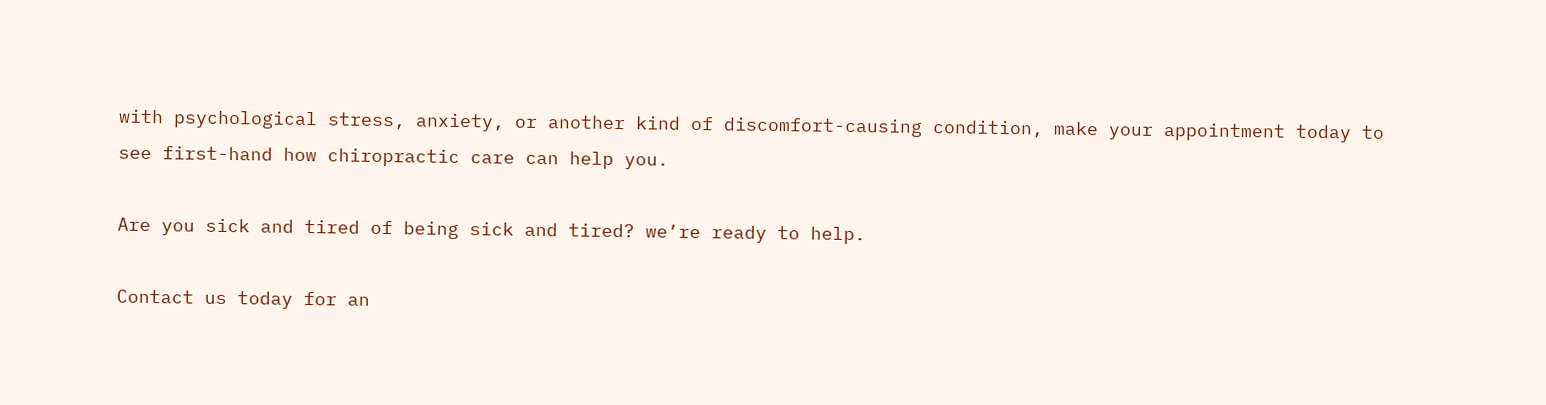with psychological stress, anxiety, or another kind of discomfort-causing condition, make your appointment today to see first-hand how chiropractic care can help you.

Are you sick and tired of being sick and tired? we’re ready to help.

Contact us today for an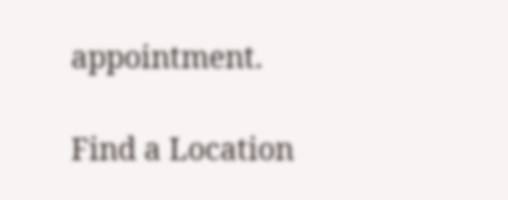appointment.

Find a Location